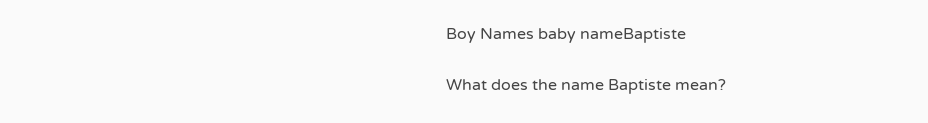Boy Names baby nameBaptiste

What does the name Baptiste mean?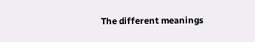The different meanings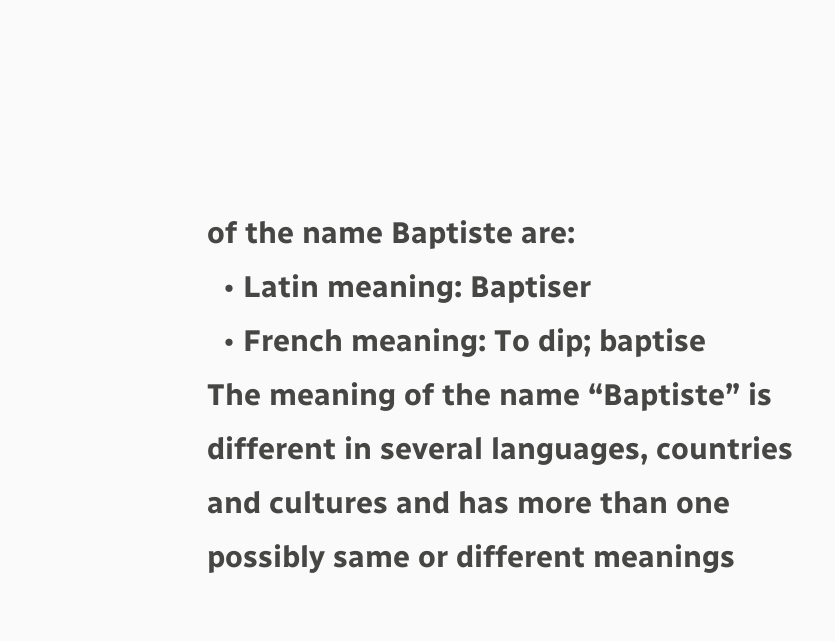of the name Baptiste are:
  • Latin meaning: Baptiser
  • French meaning: To dip; baptise
The meaning of the name “Baptiste” is different in several languages, countries and cultures and has more than one possibly same or different meanings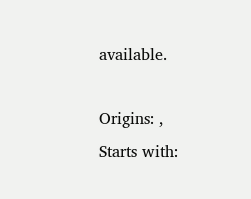available.

Origins: ,
Starts with: